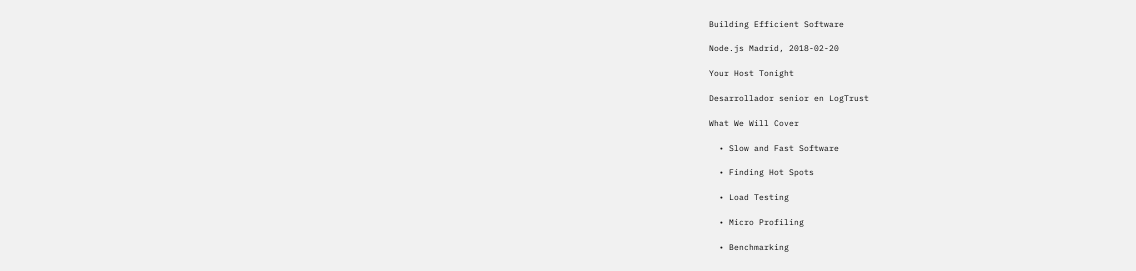Building Efficient Software

Node.js Madrid, 2018-02-20

Your Host Tonight

Desarrollador senior en LogTrust

What We Will Cover

  • Slow and Fast Software

  • Finding Hot Spots

  • Load Testing

  • Micro Profiling

  • Benchmarking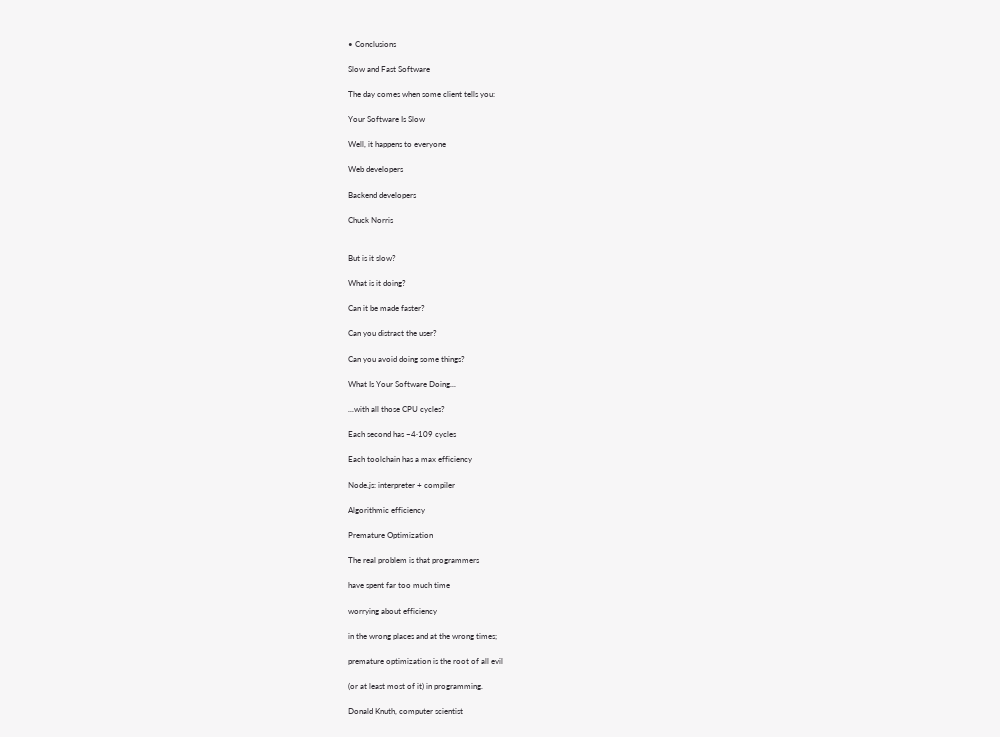• Conclusions

Slow and Fast Software

The day comes when some client tells you:

Your Software Is Slow

Well, it happens to everyone

Web developers

Backend developers

Chuck Norris


But is it slow?

What is it doing?

Can it be made faster?

Can you distract the user?

Can you avoid doing some things?

What Is Your Software Doing...

...with all those CPU cycles?

Each second has ~4·109 cycles

Each toolchain has a max efficiency

Node.js: interpreter + compiler

Algorithmic efficiency

Premature Optimization

The real problem is that programmers

have spent far too much time

worrying about efficiency

in the wrong places and at the wrong times;

premature optimization is the root of all evil

(or at least most of it) in programming.

Donald Knuth, computer scientist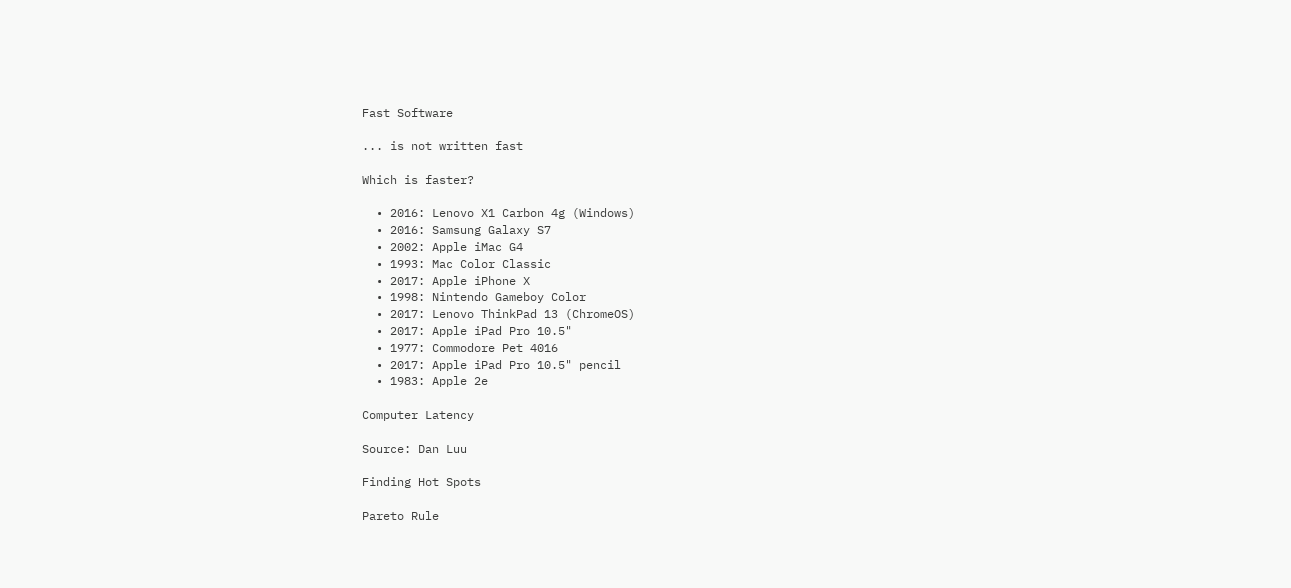Fast Software

... is not written fast

Which is faster?

  • 2016: Lenovo X1 Carbon 4g (Windows)
  • 2016: Samsung Galaxy S7
  • 2002: Apple iMac G4
  • 1993: Mac Color Classic
  • 2017: Apple iPhone X
  • 1998: Nintendo Gameboy Color
  • 2017: Lenovo ThinkPad 13 (ChromeOS)
  • 2017: Apple iPad Pro 10.5"
  • 1977: Commodore Pet 4016
  • 2017: Apple iPad Pro 10.5" pencil
  • 1983: Apple 2e

Computer Latency

Source: Dan Luu

Finding Hot Spots

Pareto Rule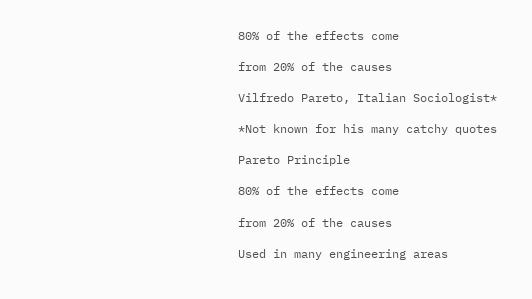80% of the effects come

from 20% of the causes

Vilfredo Pareto, Italian Sociologist*

*Not known for his many catchy quotes

Pareto Principle

80% of the effects come

from 20% of the causes

Used in many engineering areas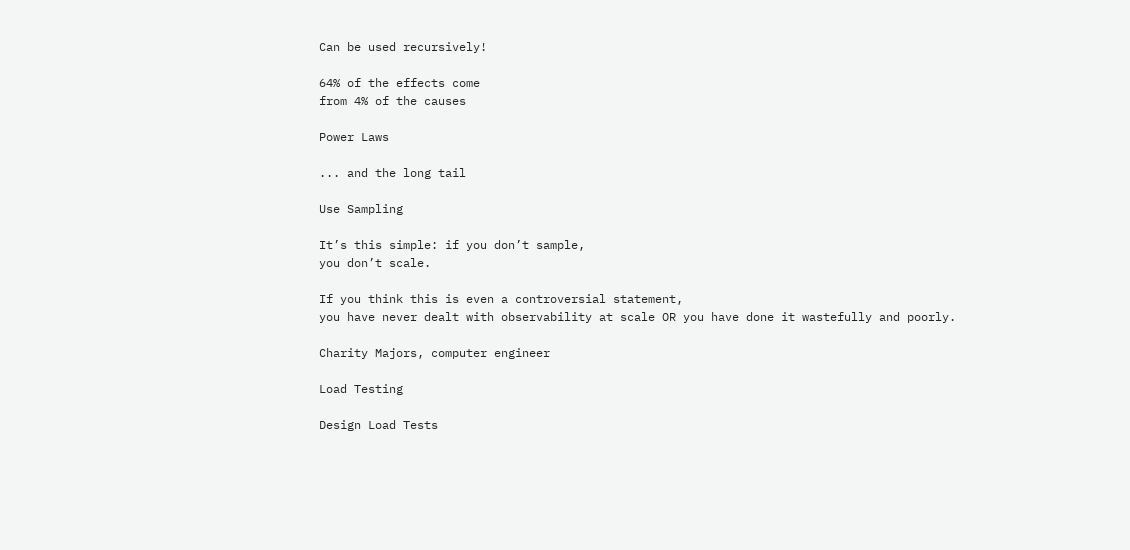Can be used recursively!

64% of the effects come
from 4% of the causes

Power Laws

... and the long tail

Use Sampling

It’s this simple: if you don’t sample,
you don’t scale.

If you think this is even a controversial statement,
you have never dealt with observability at scale OR you have done it wastefully and poorly.

Charity Majors, computer engineer

Load Testing

Design Load Tests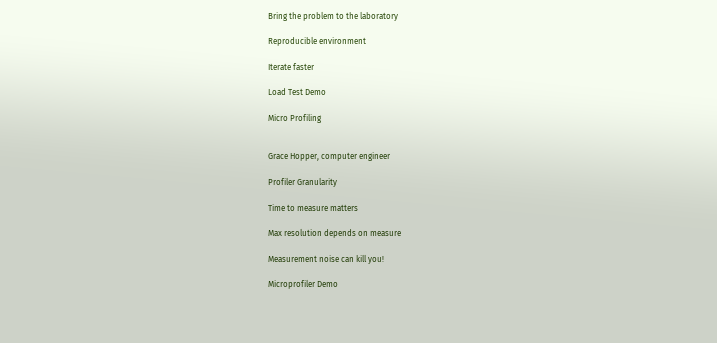Bring the problem to the laboratory

Reproducible environment

Iterate faster

Load Test Demo

Micro Profiling


Grace Hopper, computer engineer

Profiler Granularity

Time to measure matters

Max resolution depends on measure

Measurement noise can kill you!

Microprofiler Demo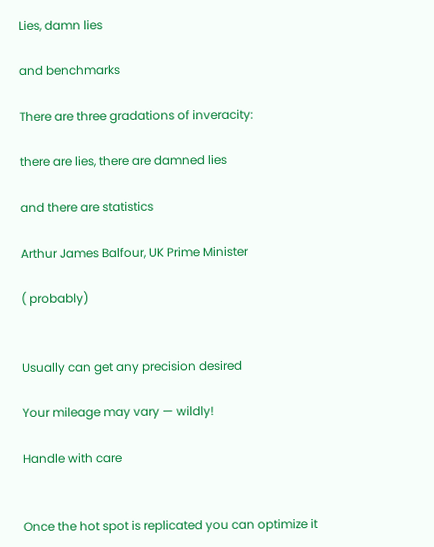Lies, damn lies

and benchmarks

There are three gradations of inveracity:

there are lies, there are damned lies

and there are statistics

Arthur James Balfour, UK Prime Minister

( probably)


Usually can get any precision desired

Your mileage may vary — wildly!

Handle with care


Once the hot spot is replicated you can optimize it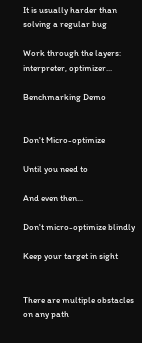It is usually harder than solving a regular bug

Work through the layers: interpreter, optimizer...

Benchmarking Demo


Don't Micro-optimize

Until you need to

And even then...

Don't micro-optimize blindly

Keep your target in sight


There are multiple obstacles on any path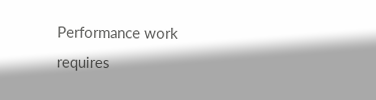Performance work requires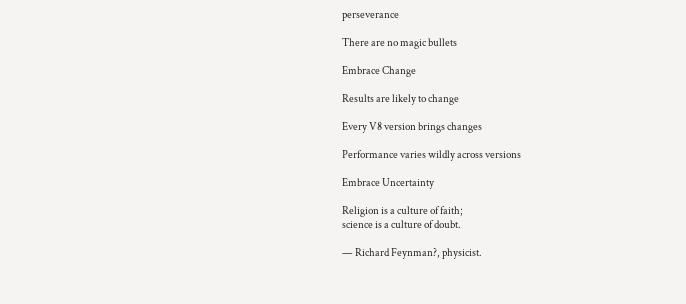perseverance

There are no magic bullets

Embrace Change

Results are likely to change

Every V8 version brings changes

Performance varies wildly across versions

Embrace Uncertainty

Religion is a culture of faith;
science is a culture of doubt.

— Richard Feynman?, physicist.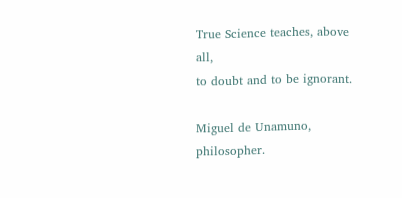True Science teaches, above all,
to doubt and to be ignorant.

Miguel de Unamuno, philosopher.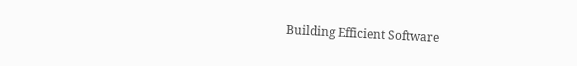Building Efficient Software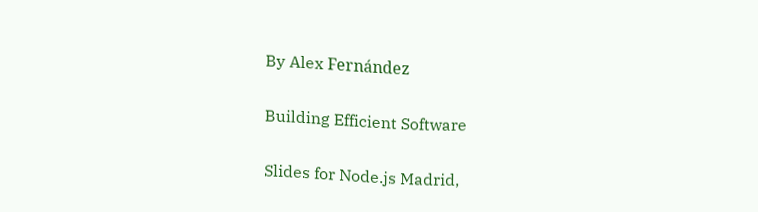By Alex Fernández

Building Efficient Software

Slides for Node.js Madrid,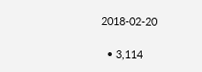2018-02-20

  • 3,114